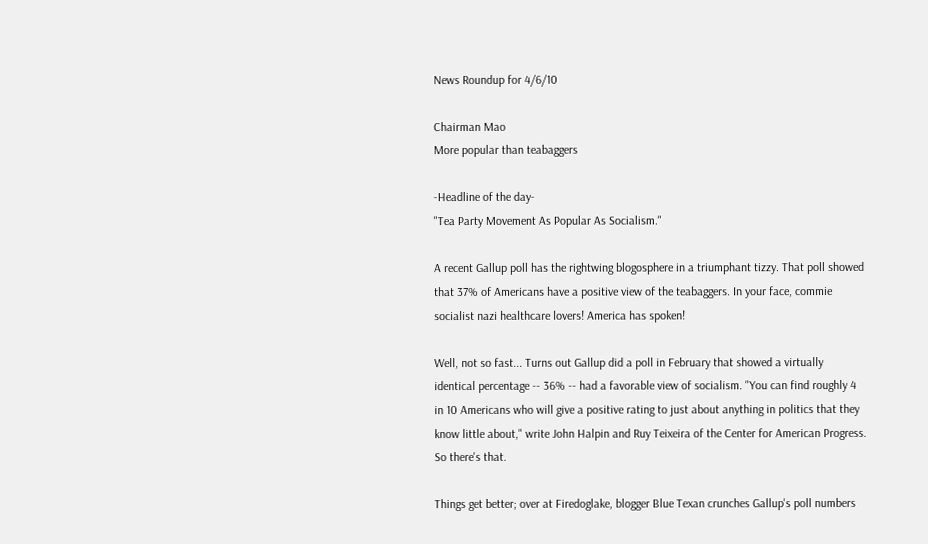News Roundup for 4/6/10

Chairman Mao
More popular than teabaggers

-Headline of the day-
"Tea Party Movement As Popular As Socialism."

A recent Gallup poll has the rightwing blogosphere in a triumphant tizzy. That poll showed that 37% of Americans have a positive view of the teabaggers. In your face, commie socialist nazi healthcare lovers! America has spoken!

Well, not so fast... Turns out Gallup did a poll in February that showed a virtually identical percentage -- 36% -- had a favorable view of socialism. "You can find roughly 4 in 10 Americans who will give a positive rating to just about anything in politics that they know little about," write John Halpin and Ruy Teixeira of the Center for American Progress. So there's that.

Things get better; over at Firedoglake, blogger Blue Texan crunches Gallup's poll numbers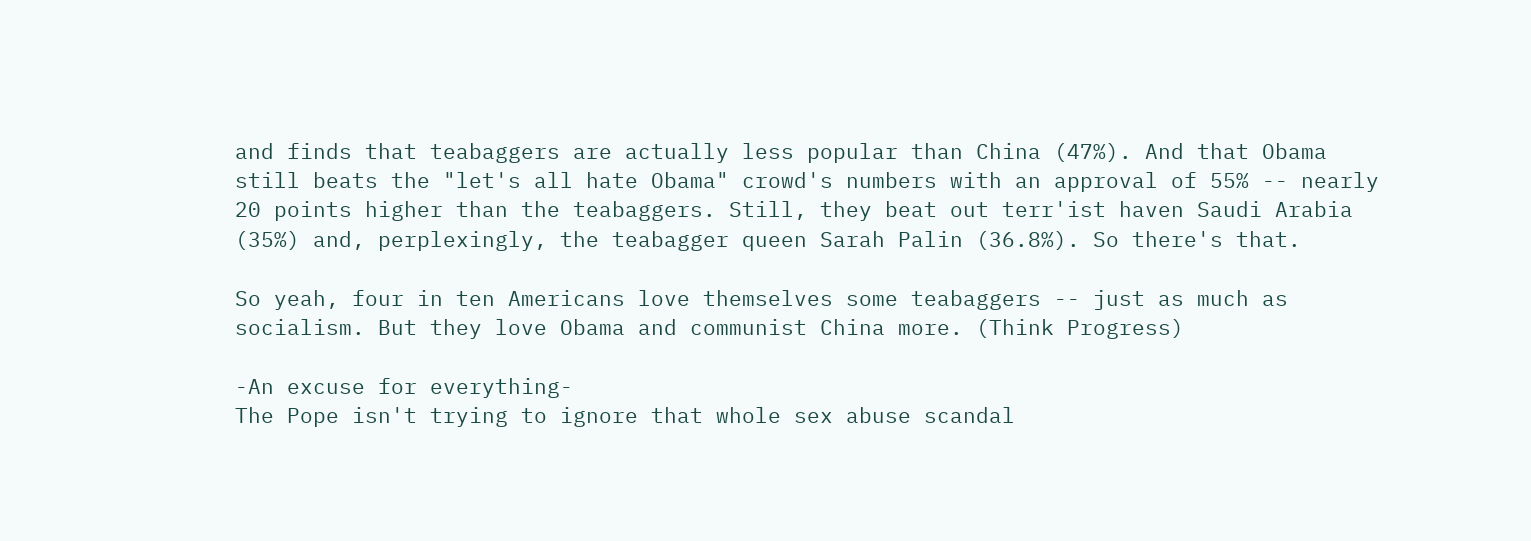and finds that teabaggers are actually less popular than China (47%). And that Obama still beats the "let's all hate Obama" crowd's numbers with an approval of 55% -- nearly 20 points higher than the teabaggers. Still, they beat out terr'ist haven Saudi Arabia (35%) and, perplexingly, the teabagger queen Sarah Palin (36.8%). So there's that.

So yeah, four in ten Americans love themselves some teabaggers -- just as much as socialism. But they love Obama and communist China more. (Think Progress)

-An excuse for everything-
The Pope isn't trying to ignore that whole sex abuse scandal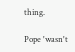thing.

Pope 'wasn't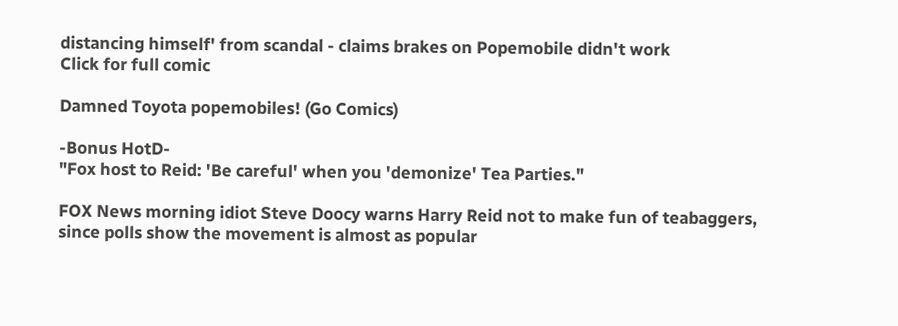distancing himself' from scandal - claims brakes on Popemobile didn't work
Click for full comic

Damned Toyota popemobiles! (Go Comics)

-Bonus HotD-
"Fox host to Reid: 'Be careful' when you 'demonize' Tea Parties."

FOX News morning idiot Steve Doocy warns Harry Reid not to make fun of teabaggers, since polls show the movement is almost as popular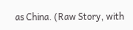as China. (Raw Story, with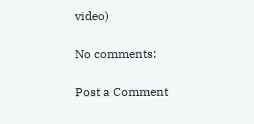video)

No comments:

Post a Comment